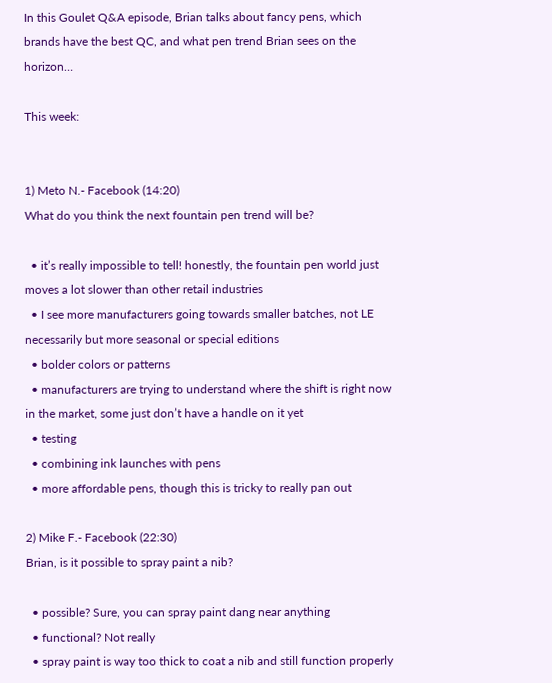In this Goulet Q&A episode, Brian talks about fancy pens, which brands have the best QC, and what pen trend Brian sees on the horizon…

This week:


1) Meto N.- Facebook (14:20)
What do you think the next fountain pen trend will be?

  • it’s really impossible to tell! honestly, the fountain pen world just moves a lot slower than other retail industries
  • I see more manufacturers going towards smaller batches, not LE necessarily but more seasonal or special editions
  • bolder colors or patterns
  • manufacturers are trying to understand where the shift is right now in the market, some just don’t have a handle on it yet
  • testing
  • combining ink launches with pens
  • more affordable pens, though this is tricky to really pan out

2) Mike F.- Facebook (22:30)
Brian, is it possible to spray paint a nib?

  • possible? Sure, you can spray paint dang near anything
  • functional? Not really
  • spray paint is way too thick to coat a nib and still function properly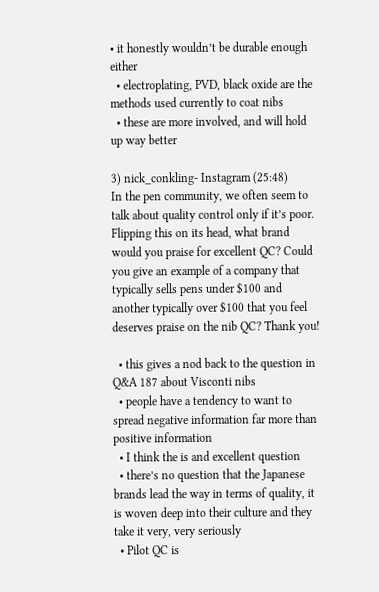• it honestly wouldn’t be durable enough either
  • electroplating, PVD, black oxide are the methods used currently to coat nibs
  • these are more involved, and will hold up way better

3) nick_conkling- Instagram (25:48)
In the pen community, we often seem to talk about quality control only if it’s poor. Flipping this on its head, what brand would you praise for excellent QC? Could you give an example of a company that typically sells pens under $100 and another typically over $100 that you feel deserves praise on the nib QC? Thank you!

  • this gives a nod back to the question in Q&A 187 about Visconti nibs
  • people have a tendency to want to spread negative information far more than positive information
  • I think the is and excellent question
  • there’s no question that the Japanese brands lead the way in terms of quality, it is woven deep into their culture and they take it very, very seriously
  • Pilot QC is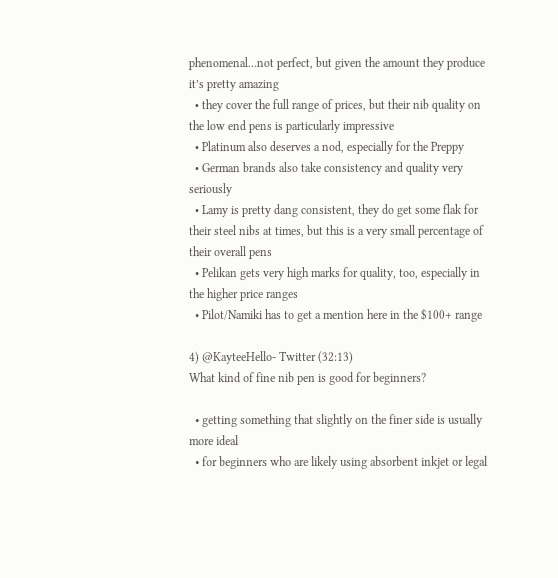phenomenal…not perfect, but given the amount they produce it’s pretty amazing
  • they cover the full range of prices, but their nib quality on the low end pens is particularly impressive
  • Platinum also deserves a nod, especially for the Preppy
  • German brands also take consistency and quality very seriously
  • Lamy is pretty dang consistent, they do get some flak for their steel nibs at times, but this is a very small percentage of their overall pens
  • Pelikan gets very high marks for quality, too, especially in the higher price ranges
  • Pilot/Namiki has to get a mention here in the $100+ range

4) @KayteeHello- Twitter (32:13)
What kind of fine nib pen is good for beginners?

  • getting something that slightly on the finer side is usually more ideal
  • for beginners who are likely using absorbent inkjet or legal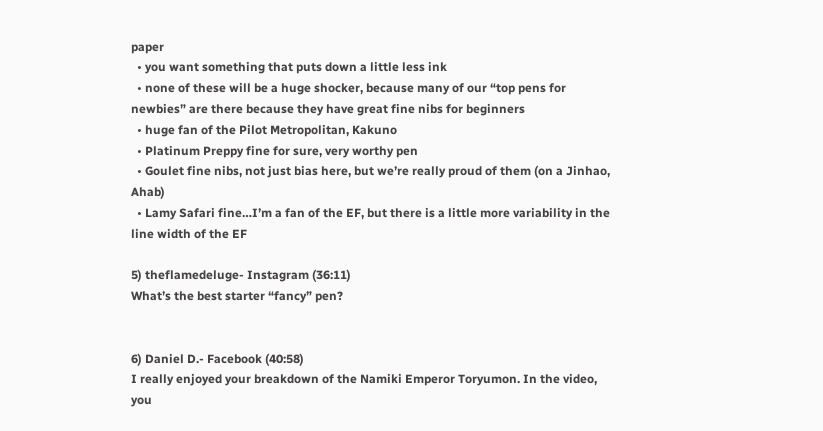paper
  • you want something that puts down a little less ink
  • none of these will be a huge shocker, because many of our “top pens for newbies” are there because they have great fine nibs for beginners
  • huge fan of the Pilot Metropolitan, Kakuno
  • Platinum Preppy fine for sure, very worthy pen
  • Goulet fine nibs, not just bias here, but we’re really proud of them (on a Jinhao, Ahab)
  • Lamy Safari fine…I’m a fan of the EF, but there is a little more variability in the line width of the EF

5) theflamedeluge- Instagram (36:11)
What’s the best starter “fancy” pen?


6) Daniel D.- Facebook (40:58)
I really enjoyed your breakdown of the Namiki Emperor Toryumon. In the video, you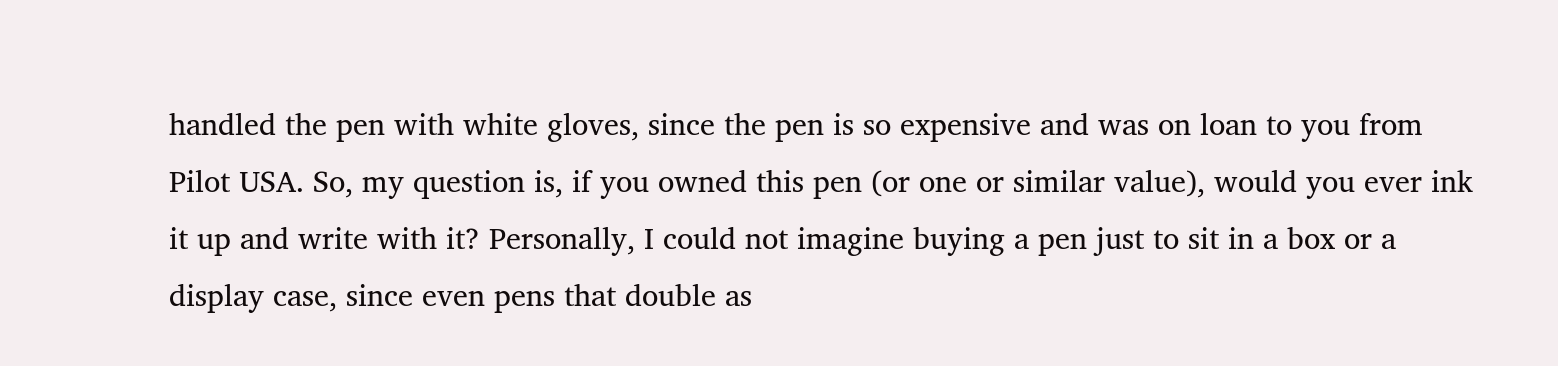handled the pen with white gloves, since the pen is so expensive and was on loan to you from Pilot USA. So, my question is, if you owned this pen (or one or similar value), would you ever ink it up and write with it? Personally, I could not imagine buying a pen just to sit in a box or a display case, since even pens that double as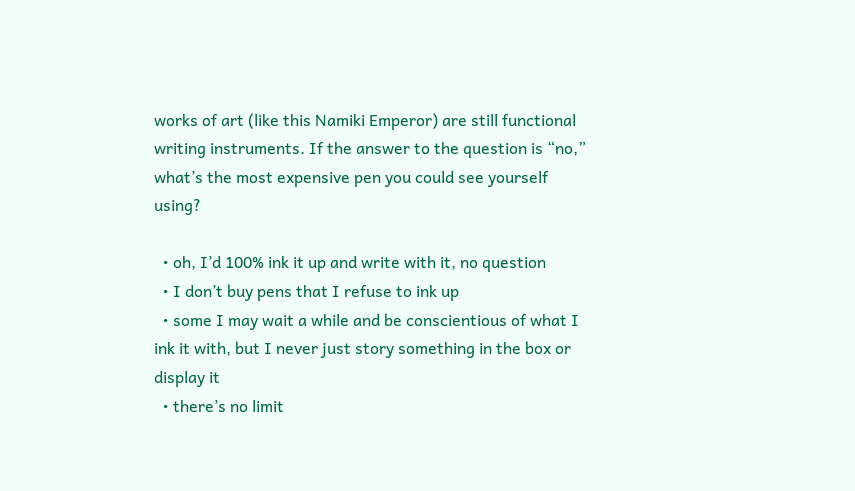works of art (like this Namiki Emperor) are still functional writing instruments. If the answer to the question is “no,” what’s the most expensive pen you could see yourself using?

  • oh, I’d 100% ink it up and write with it, no question
  • I don’t buy pens that I refuse to ink up
  • some I may wait a while and be conscientious of what I ink it with, but I never just story something in the box or display it
  • there’s no limit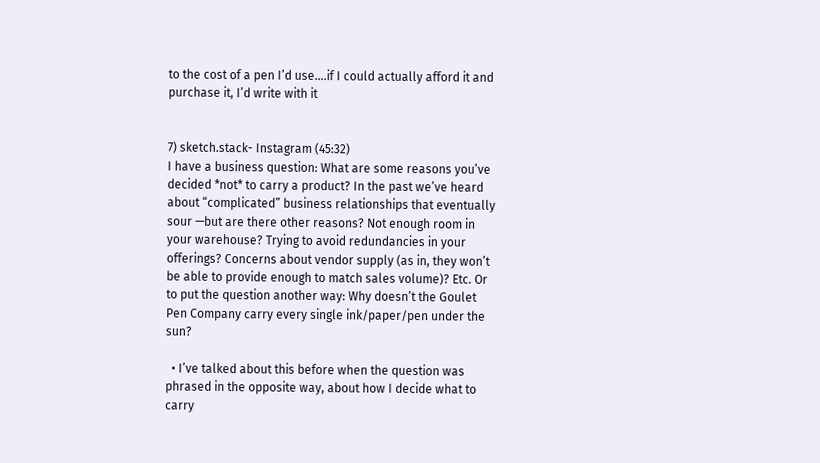to the cost of a pen I’d use….if I could actually afford it and purchase it, I’d write with it


7) sketch.stack- Instagram (45:32)
I have a business question: What are some reasons you’ve decided *not* to carry a product? In the past we’ve heard about “complicated” business relationships that eventually sour —but are there other reasons? Not enough room in your warehouse? Trying to avoid redundancies in your offerings? Concerns about vendor supply (as in, they won’t be able to provide enough to match sales volume)? Etc. Or to put the question another way: Why doesn’t the Goulet Pen Company carry every single ink/paper/pen under the sun?

  • I’ve talked about this before when the question was phrased in the opposite way, about how I decide what to carry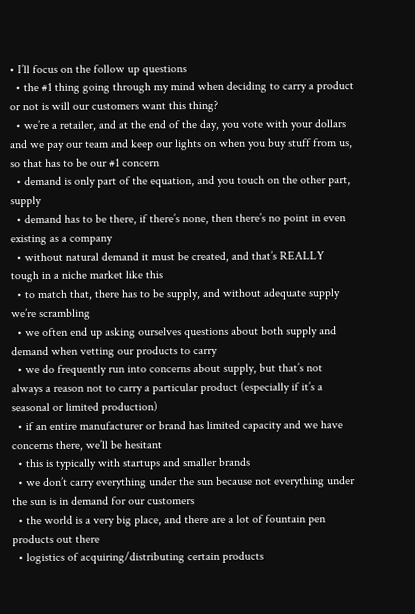• I’ll focus on the follow up questions
  • the #1 thing going through my mind when deciding to carry a product or not is will our customers want this thing?
  • we’re a retailer, and at the end of the day, you vote with your dollars and we pay our team and keep our lights on when you buy stuff from us, so that has to be our #1 concern
  • demand is only part of the equation, and you touch on the other part, supply
  • demand has to be there, if there’s none, then there’s no point in even existing as a company
  • without natural demand it must be created, and that’s REALLY tough in a niche market like this
  • to match that, there has to be supply, and without adequate supply we’re scrambling
  • we often end up asking ourselves questions about both supply and demand when vetting our products to carry
  • we do frequently run into concerns about supply, but that’s not always a reason not to carry a particular product (especially if it’s a seasonal or limited production)
  • if an entire manufacturer or brand has limited capacity and we have concerns there, we’ll be hesitant
  • this is typically with startups and smaller brands
  • we don’t carry everything under the sun because not everything under the sun is in demand for our customers
  • the world is a very big place, and there are a lot of fountain pen products out there
  • logistics of acquiring/distributing certain products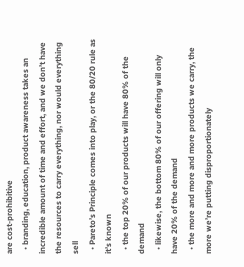are cost-prohibitive
  • branding, education, product awareness takes an incredible amount of time and effort, and we don’t have the resources to carry everything, nor would everything sell
  • Pareto’s Principle comes into play, or the 80/20 rule as it’s known
  • the top 20% of our products will have 80% of the demand
  • likewise, the bottom 80% of our offering will only have 20% of the demand
  • the more and more and more products we carry, the more we’re putting disproportionately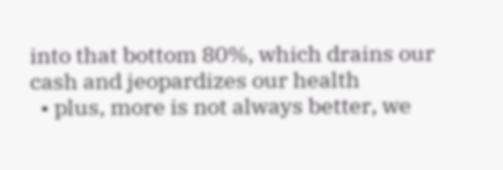into that bottom 80%, which drains our cash and jeopardizes our health
  • plus, more is not always better, we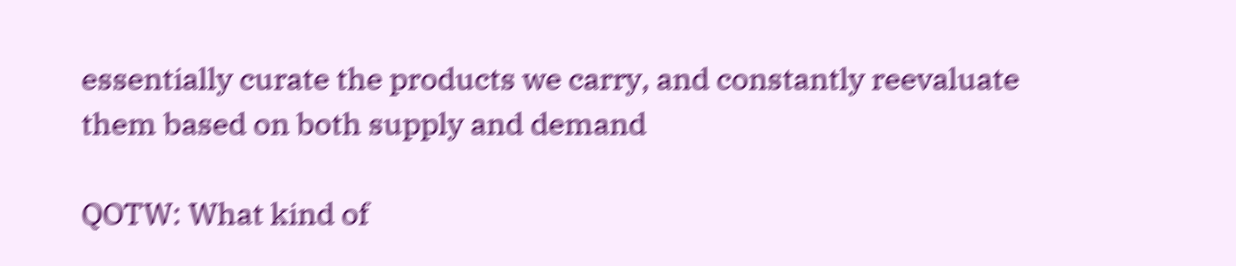essentially curate the products we carry, and constantly reevaluate them based on both supply and demand

QOTW: What kind of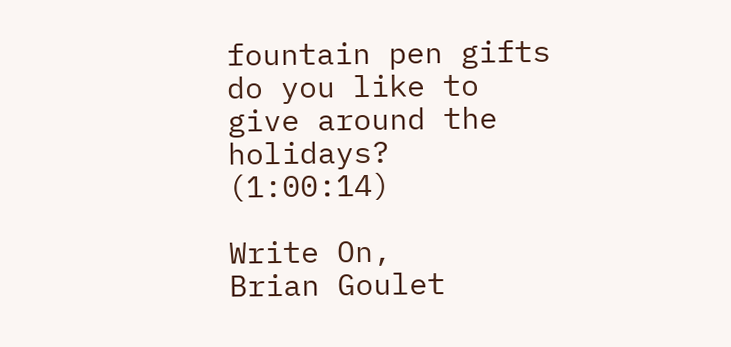fountain pen gifts do you like to give around the holidays? (1:00:14)

Write On,
Brian Goulet